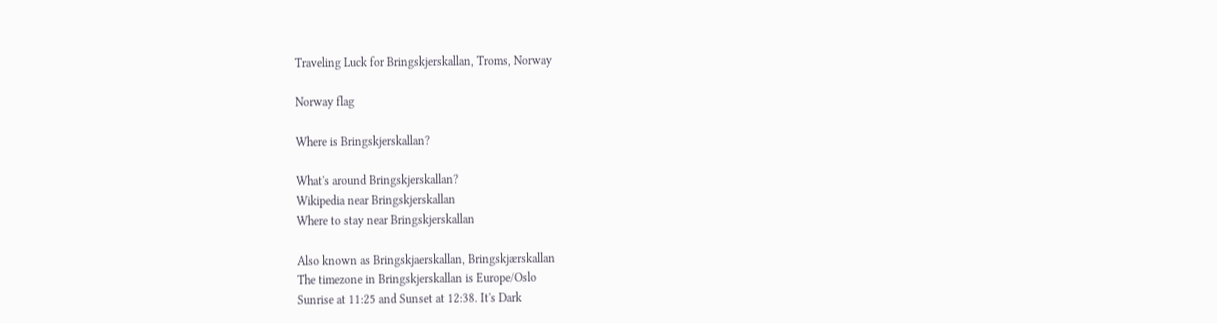Traveling Luck for Bringskjerskallan, Troms, Norway

Norway flag

Where is Bringskjerskallan?

What's around Bringskjerskallan?
Wikipedia near Bringskjerskallan
Where to stay near Bringskjerskallan

Also known as Bringskjaerskallan, Bringskjærskallan
The timezone in Bringskjerskallan is Europe/Oslo
Sunrise at 11:25 and Sunset at 12:38. It's Dark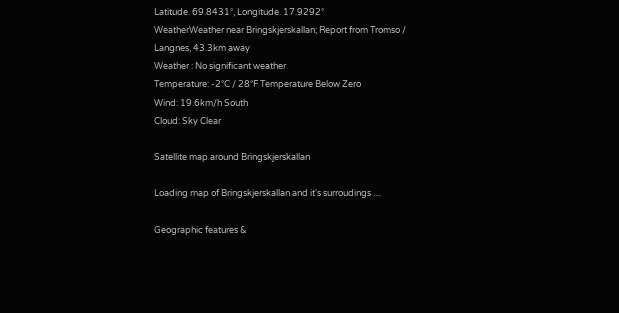Latitude. 69.8431°, Longitude. 17.9292°
WeatherWeather near Bringskjerskallan; Report from Tromso / Langnes, 43.3km away
Weather : No significant weather
Temperature: -2°C / 28°F Temperature Below Zero
Wind: 19.6km/h South
Cloud: Sky Clear

Satellite map around Bringskjerskallan

Loading map of Bringskjerskallan and it's surroudings ....

Geographic features &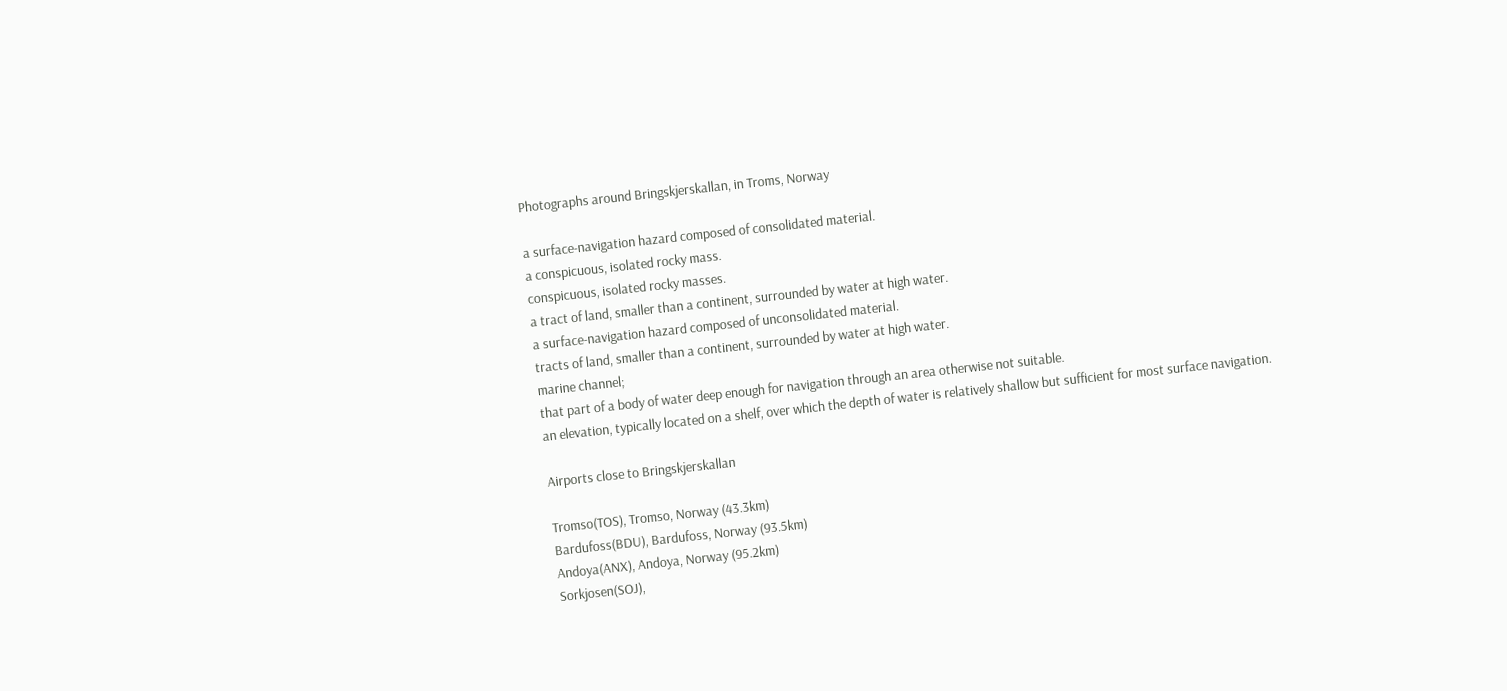Photographs around Bringskjerskallan, in Troms, Norway

a surface-navigation hazard composed of consolidated material.
a conspicuous, isolated rocky mass.
conspicuous, isolated rocky masses.
a tract of land, smaller than a continent, surrounded by water at high water.
a surface-navigation hazard composed of unconsolidated material.
tracts of land, smaller than a continent, surrounded by water at high water.
marine channel;
that part of a body of water deep enough for navigation through an area otherwise not suitable.
an elevation, typically located on a shelf, over which the depth of water is relatively shallow but sufficient for most surface navigation.

Airports close to Bringskjerskallan

Tromso(TOS), Tromso, Norway (43.3km)
Bardufoss(BDU), Bardufoss, Norway (93.5km)
Andoya(ANX), Andoya, Norway (95.2km)
Sorkjosen(SOJ),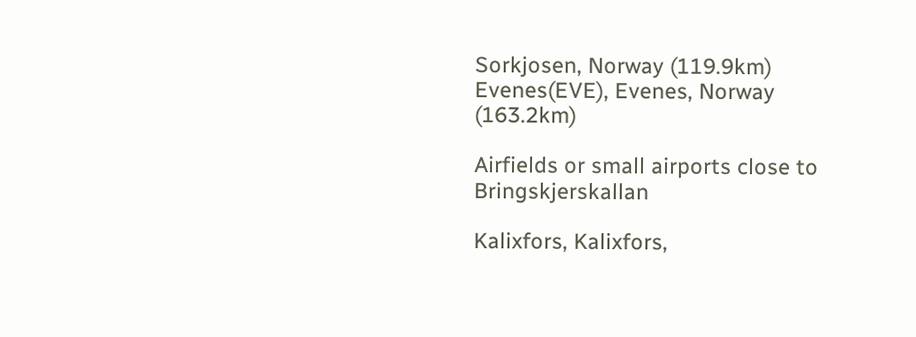Sorkjosen, Norway (119.9km)
Evenes(EVE), Evenes, Norway (163.2km)

Airfields or small airports close to Bringskjerskallan

Kalixfors, Kalixfors,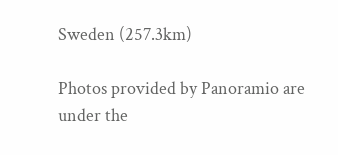Sweden (257.3km)

Photos provided by Panoramio are under the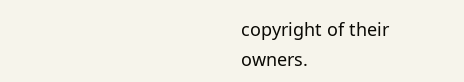copyright of their owners.